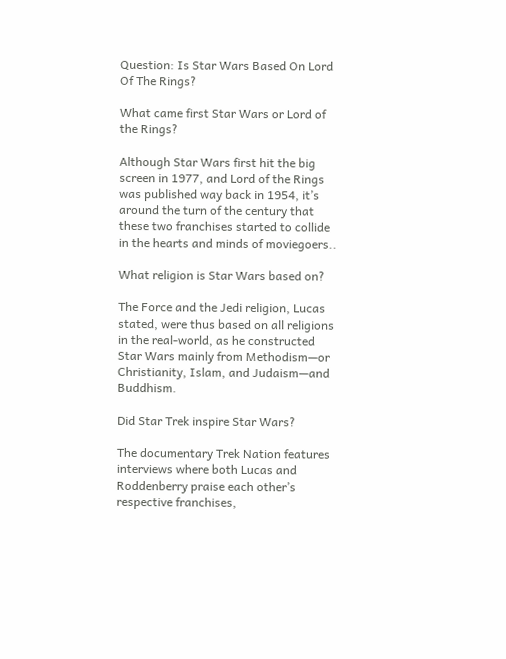Question: Is Star Wars Based On Lord Of The Rings?

What came first Star Wars or Lord of the Rings?

Although Star Wars first hit the big screen in 1977, and Lord of the Rings was published way back in 1954, it’s around the turn of the century that these two franchises started to collide in the hearts and minds of moviegoers..

What religion is Star Wars based on?

The Force and the Jedi religion, Lucas stated, were thus based on all religions in the real-world, as he constructed Star Wars mainly from Methodism—or Christianity, Islam, and Judaism—and Buddhism.

Did Star Trek inspire Star Wars?

The documentary Trek Nation features interviews where both Lucas and Roddenberry praise each other’s respective franchises,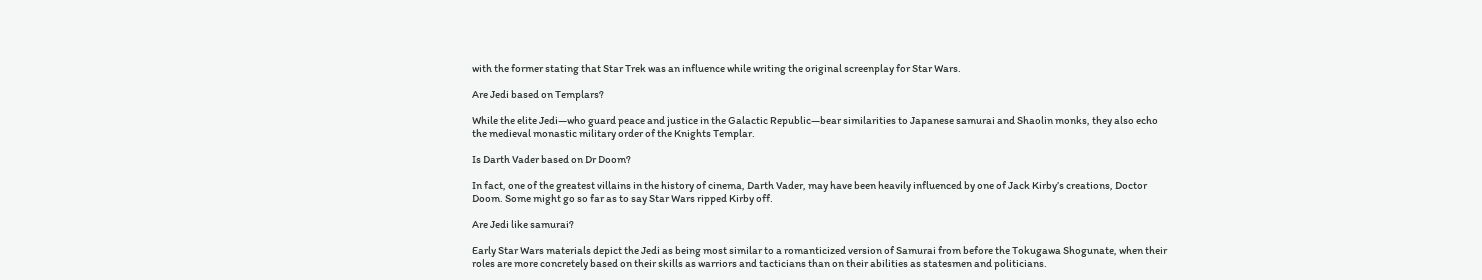with the former stating that Star Trek was an influence while writing the original screenplay for Star Wars.

Are Jedi based on Templars?

While the elite Jedi—who guard peace and justice in the Galactic Republic—bear similarities to Japanese samurai and Shaolin monks, they also echo the medieval monastic military order of the Knights Templar.

Is Darth Vader based on Dr Doom?

In fact, one of the greatest villains in the history of cinema, Darth Vader, may have been heavily influenced by one of Jack Kirby’s creations, Doctor Doom. Some might go so far as to say Star Wars ripped Kirby off.

Are Jedi like samurai?

Early Star Wars materials depict the Jedi as being most similar to a romanticized version of Samurai from before the Tokugawa Shogunate, when their roles are more concretely based on their skills as warriors and tacticians than on their abilities as statesmen and politicians.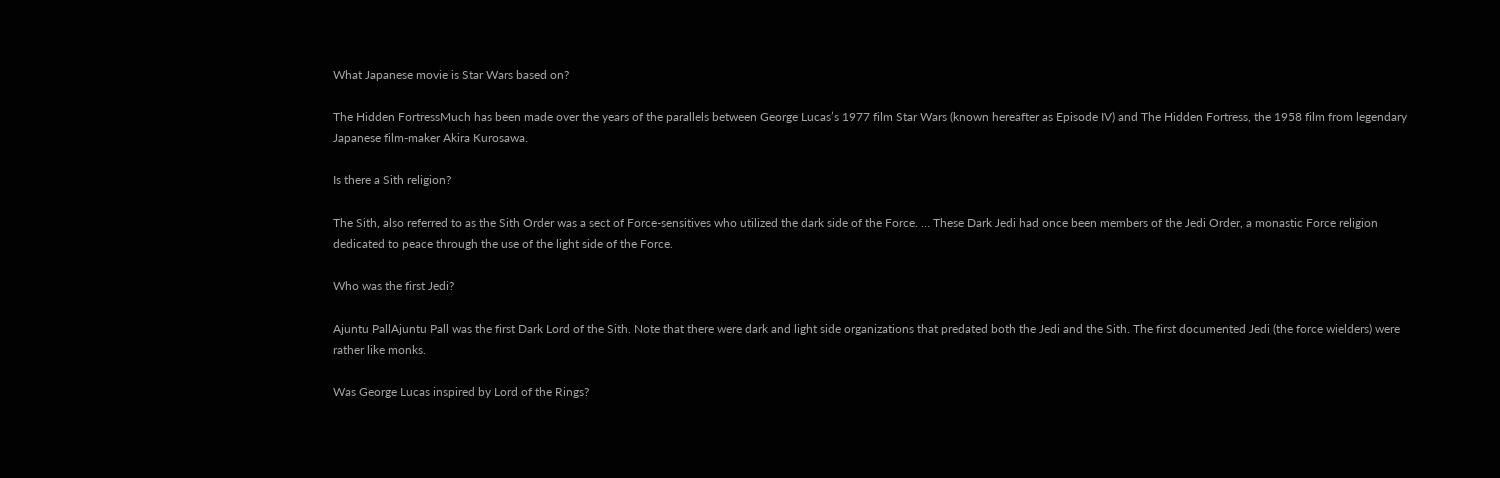What Japanese movie is Star Wars based on?

The Hidden FortressMuch has been made over the years of the parallels between George Lucas’s 1977 film Star Wars (known hereafter as Episode IV) and The Hidden Fortress, the 1958 film from legendary Japanese film-maker Akira Kurosawa.

Is there a Sith religion?

The Sith, also referred to as the Sith Order was a sect of Force-sensitives who utilized the dark side of the Force. … These Dark Jedi had once been members of the Jedi Order, a monastic Force religion dedicated to peace through the use of the light side of the Force.

Who was the first Jedi?

Ajuntu PallAjuntu Pall was the first Dark Lord of the Sith. Note that there were dark and light side organizations that predated both the Jedi and the Sith. The first documented Jedi (the force wielders) were rather like monks.

Was George Lucas inspired by Lord of the Rings?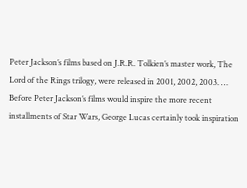Peter Jackson’s films based on J.R.R. Tolkien’s master work, The Lord of the Rings trilogy, were released in 2001, 2002, 2003. … Before Peter Jackson’s films would inspire the more recent installments of Star Wars, George Lucas certainly took inspiration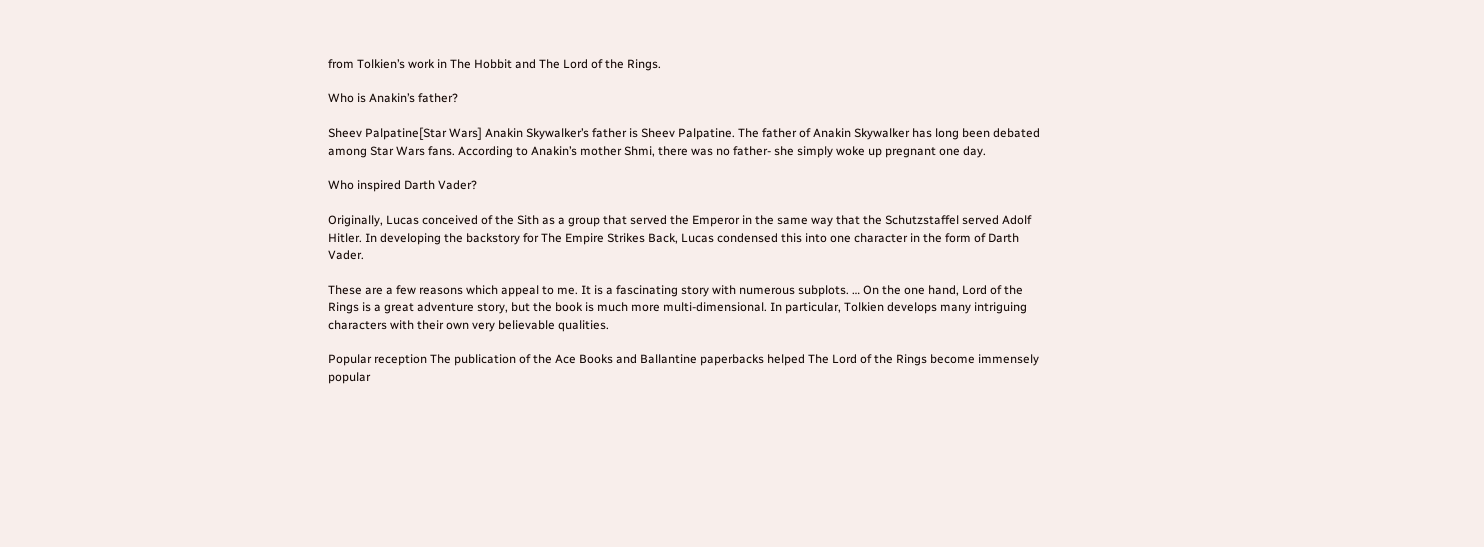from Tolkien’s work in The Hobbit and The Lord of the Rings.

Who is Anakin’s father?

Sheev Palpatine[Star Wars] Anakin Skywalker’s father is Sheev Palpatine. The father of Anakin Skywalker has long been debated among Star Wars fans. According to Anakin’s mother Shmi, there was no father- she simply woke up pregnant one day.

Who inspired Darth Vader?

Originally, Lucas conceived of the Sith as a group that served the Emperor in the same way that the Schutzstaffel served Adolf Hitler. In developing the backstory for The Empire Strikes Back, Lucas condensed this into one character in the form of Darth Vader.

These are a few reasons which appeal to me. It is a fascinating story with numerous subplots. … On the one hand, Lord of the Rings is a great adventure story, but the book is much more multi-dimensional. In particular, Tolkien develops many intriguing characters with their own very believable qualities.

Popular reception The publication of the Ace Books and Ballantine paperbacks helped The Lord of the Rings become immensely popular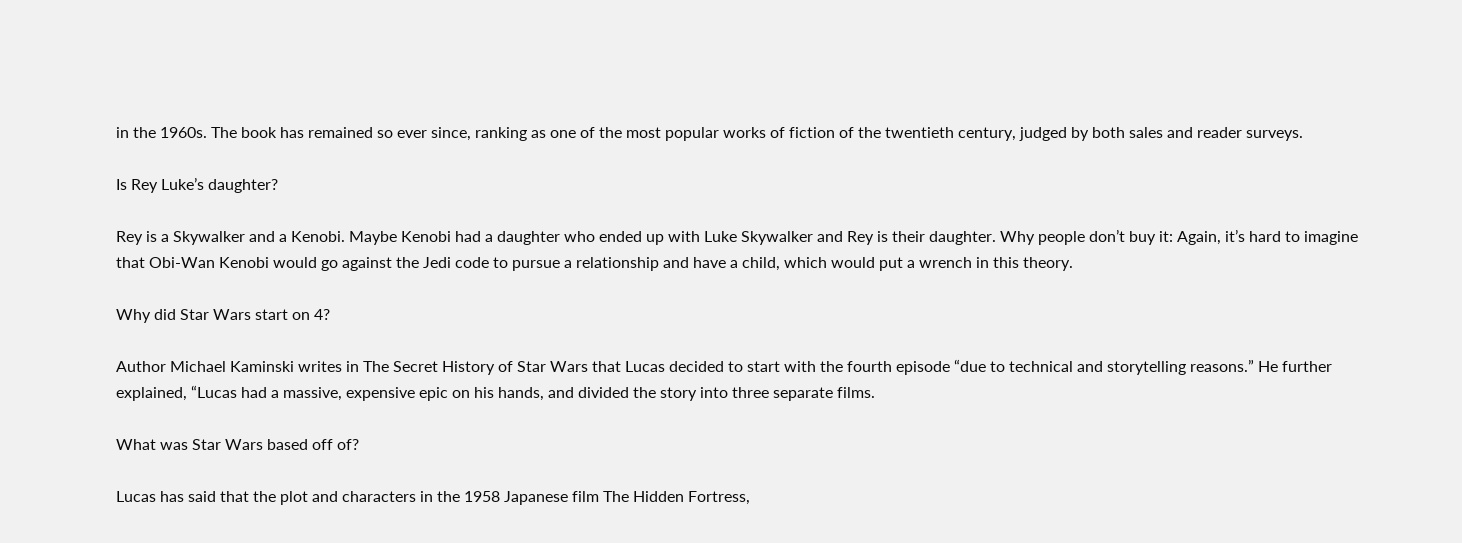in the 1960s. The book has remained so ever since, ranking as one of the most popular works of fiction of the twentieth century, judged by both sales and reader surveys.

Is Rey Luke’s daughter?

Rey is a Skywalker and a Kenobi. Maybe Kenobi had a daughter who ended up with Luke Skywalker and Rey is their daughter. Why people don’t buy it: Again, it’s hard to imagine that Obi-Wan Kenobi would go against the Jedi code to pursue a relationship and have a child, which would put a wrench in this theory.

Why did Star Wars start on 4?

Author Michael Kaminski writes in The Secret History of Star Wars that Lucas decided to start with the fourth episode “due to technical and storytelling reasons.” He further explained, “Lucas had a massive, expensive epic on his hands, and divided the story into three separate films.

What was Star Wars based off of?

Lucas has said that the plot and characters in the 1958 Japanese film The Hidden Fortress,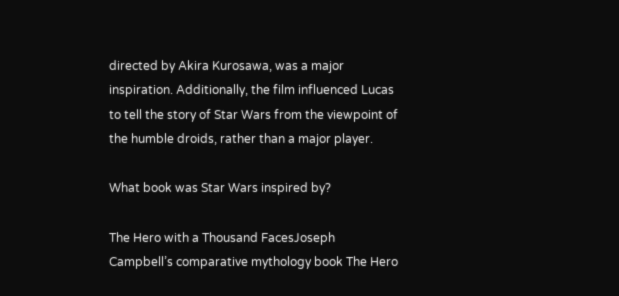directed by Akira Kurosawa, was a major inspiration. Additionally, the film influenced Lucas to tell the story of Star Wars from the viewpoint of the humble droids, rather than a major player.

What book was Star Wars inspired by?

The Hero with a Thousand FacesJoseph Campbell’s comparative mythology book The Hero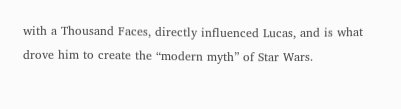with a Thousand Faces, directly influenced Lucas, and is what drove him to create the “modern myth” of Star Wars.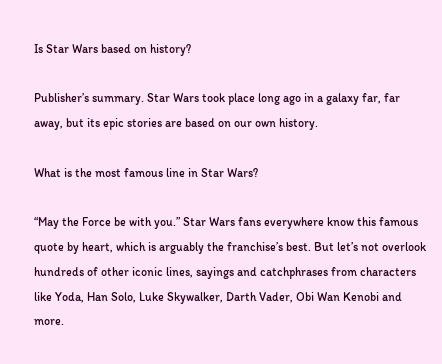Is Star Wars based on history?

Publisher’s summary. Star Wars took place long ago in a galaxy far, far away, but its epic stories are based on our own history.

What is the most famous line in Star Wars?

“May the Force be with you.” Star Wars fans everywhere know this famous quote by heart, which is arguably the franchise’s best. But let’s not overlook hundreds of other iconic lines, sayings and catchphrases from characters like Yoda, Han Solo, Luke Skywalker, Darth Vader, Obi Wan Kenobi and more.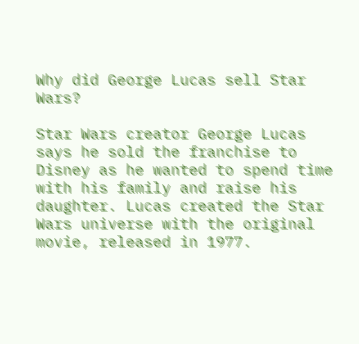Why did George Lucas sell Star Wars?

Star Wars creator George Lucas says he sold the franchise to Disney as he wanted to spend time with his family and raise his daughter. Lucas created the Star Wars universe with the original movie, released in 1977.